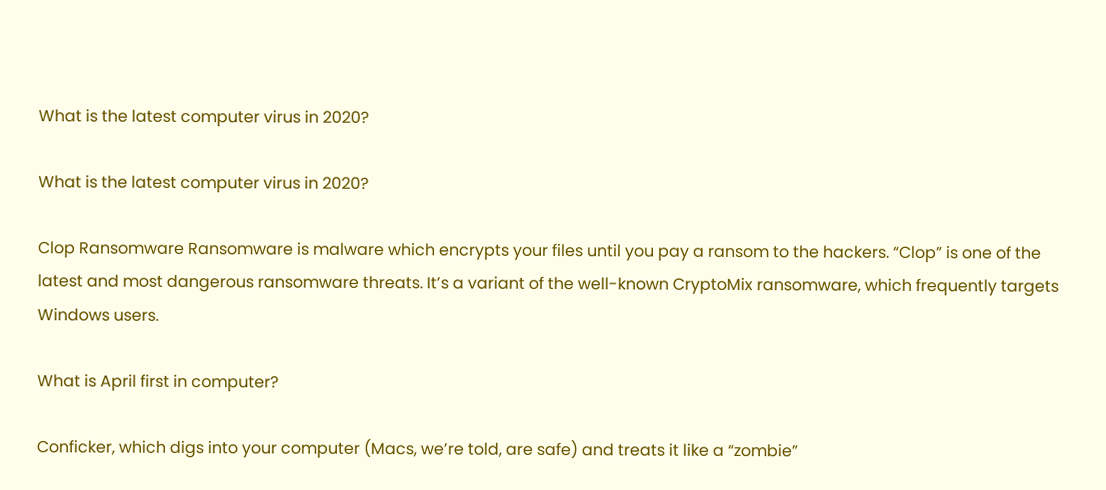What is the latest computer virus in 2020?

What is the latest computer virus in 2020?

Clop Ransomware Ransomware is malware which encrypts your files until you pay a ransom to the hackers. “Clop” is one of the latest and most dangerous ransomware threats. It’s a variant of the well-known CryptoMix ransomware, which frequently targets Windows users.

What is April first in computer?

Conficker, which digs into your computer (Macs, we’re told, are safe) and treats it like a “zombie”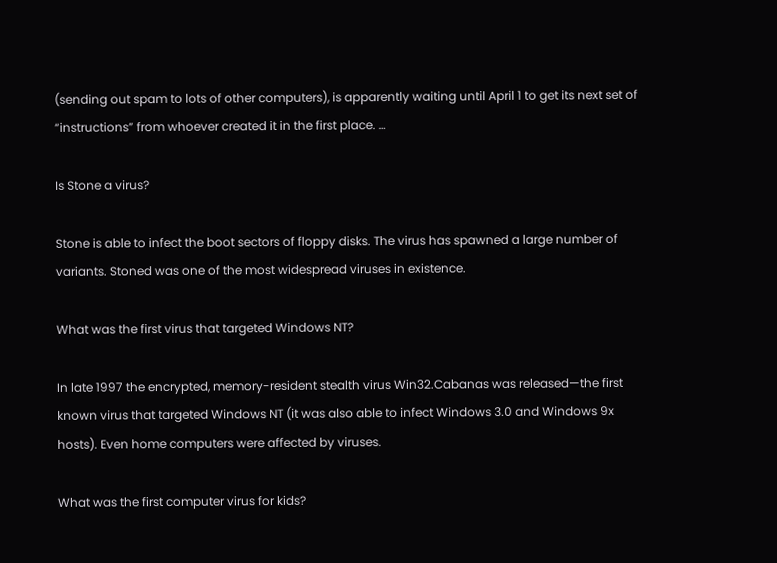(sending out spam to lots of other computers), is apparently waiting until April 1 to get its next set of “instructions” from whoever created it in the first place. …

Is Stone a virus?

Stone is able to infect the boot sectors of floppy disks. The virus has spawned a large number of variants. Stoned was one of the most widespread viruses in existence.

What was the first virus that targeted Windows NT?

In late 1997 the encrypted, memory-resident stealth virus Win32.Cabanas was released—the first known virus that targeted Windows NT (it was also able to infect Windows 3.0 and Windows 9x hosts). Even home computers were affected by viruses.

What was the first computer virus for kids?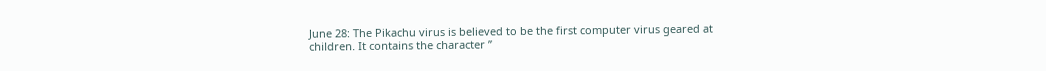June 28: The Pikachu virus is believed to be the first computer virus geared at children. It contains the character ”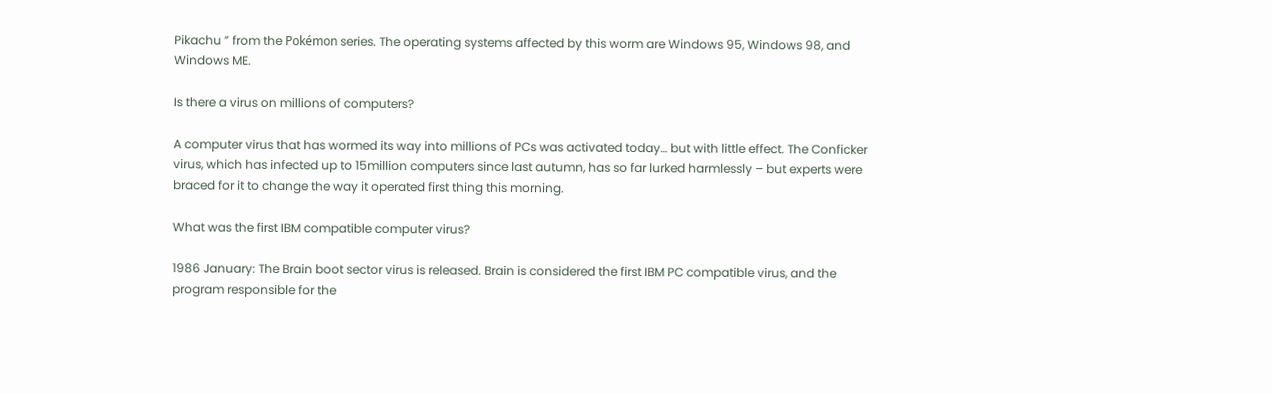Pikachu ” from the Pokémon series. The operating systems affected by this worm are Windows 95, Windows 98, and Windows ME.

Is there a virus on millions of computers?

A computer virus that has wormed its way into millions of PCs was activated today… but with little effect. The Conficker virus, which has infected up to 15million computers since last autumn, has so far lurked harmlessly – but experts were braced for it to change the way it operated first thing this morning.

What was the first IBM compatible computer virus?

1986 January: The Brain boot sector virus is released. Brain is considered the first IBM PC compatible virus, and the program responsible for the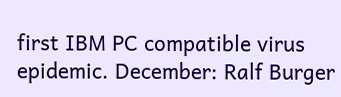first IBM PC compatible virus epidemic. December: Ralf Burger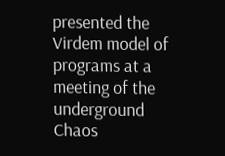presented the Virdem model of programs at a meeting of the underground Chaos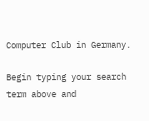Computer Club in Germany.

Begin typing your search term above and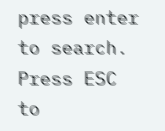press enter to search. Press ESC to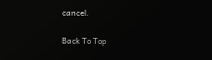cancel.

Back To Top